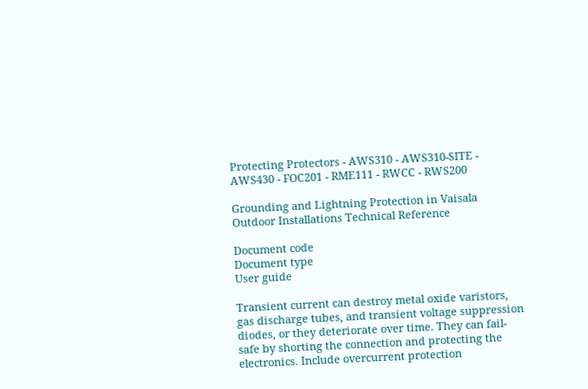Protecting Protectors - AWS310 - AWS310-SITE - AWS430 - FOC201 - RME111 - RWCC - RWS200

Grounding and Lightning Protection in Vaisala Outdoor Installations Technical Reference

Document code
Document type
User guide

Transient current can destroy metal oxide varistors, gas discharge tubes, and transient voltage suppression diodes, or they deteriorate over time. They can fail-safe by shorting the connection and protecting the electronics. Include overcurrent protection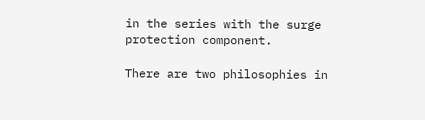in the series with the surge protection component.

There are two philosophies in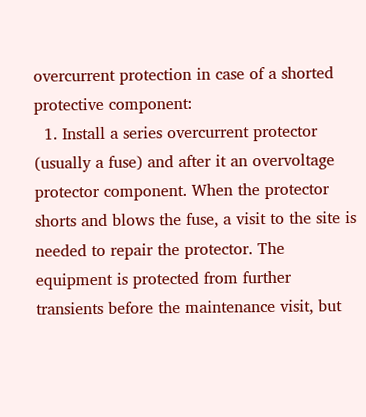overcurrent protection in case of a shorted protective component:
  1. Install a series overcurrent protector (usually a fuse) and after it an overvoltage protector component. When the protector shorts and blows the fuse, a visit to the site is needed to repair the protector. The equipment is protected from further transients before the maintenance visit, but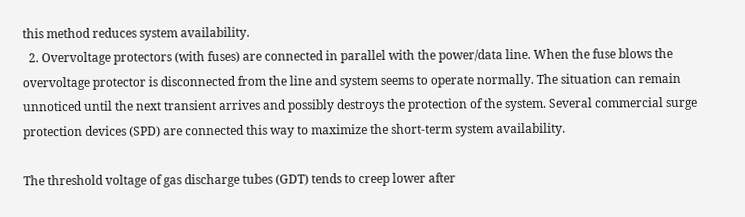this method reduces system availability.
  2. Overvoltage protectors (with fuses) are connected in parallel with the power/data line. When the fuse blows the overvoltage protector is disconnected from the line and system seems to operate normally. The situation can remain unnoticed until the next transient arrives and possibly destroys the protection of the system. Several commercial surge protection devices (SPD) are connected this way to maximize the short-term system availability.

The threshold voltage of gas discharge tubes (GDT) tends to creep lower after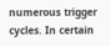numerous trigger cycles. In certain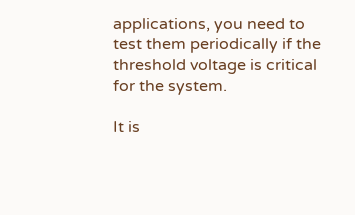applications, you need to test them periodically if the threshold voltage is critical for the system.

It is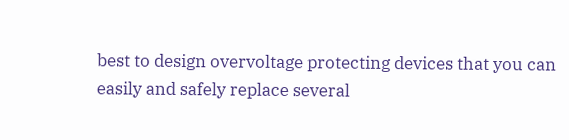best to design overvoltage protecting devices that you can easily and safely replace several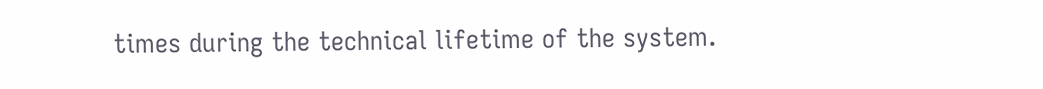times during the technical lifetime of the system.